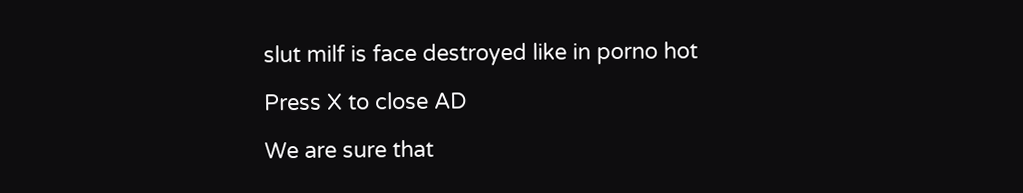slut milf is face destroyed like in porno hot

Press X to close AD

We are sure that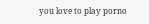you love to play porno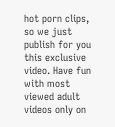hot porn clips, so we just publish for you this exclusive video. Have fun with most viewed adult videos only on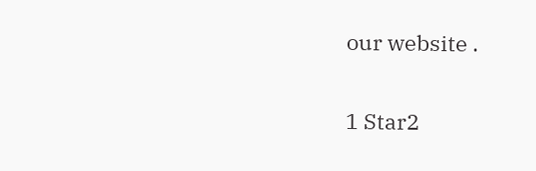our website .

1 Star2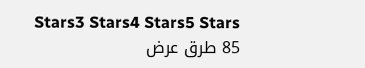Stars3 Stars4 Stars5 Stars
85 طرق عرض